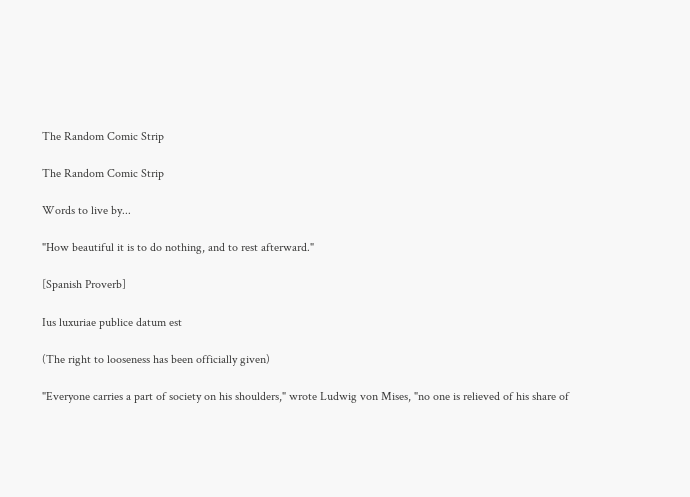The Random Comic Strip

The Random Comic Strip

Words to live by...

"How beautiful it is to do nothing, and to rest afterward."

[Spanish Proverb]

Ius luxuriae publice datum est

(The right to looseness has been officially given)

"Everyone carries a part of society on his shoulders," wrote Ludwig von Mises, "no one is relieved of his share of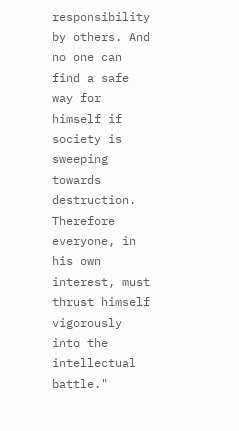responsibility by others. And no one can find a safe way for himself if society is sweeping towards destruction. Therefore everyone, in his own interest, must thrust himself vigorously into the intellectual battle."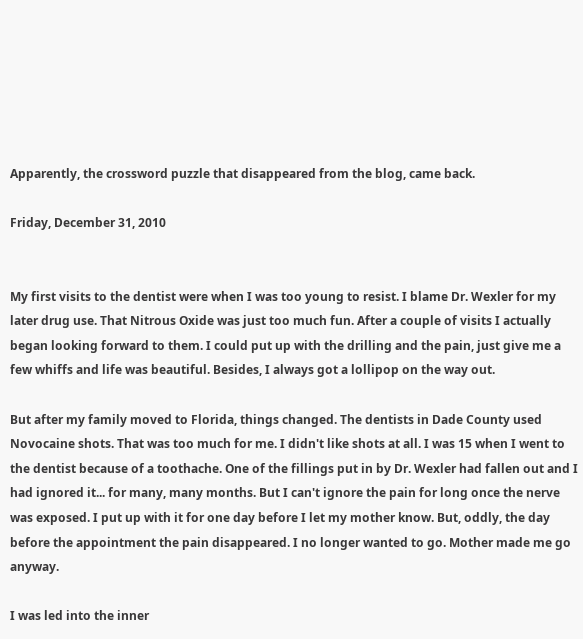Apparently, the crossword puzzle that disappeared from the blog, came back.

Friday, December 31, 2010


My first visits to the dentist were when I was too young to resist. I blame Dr. Wexler for my later drug use. That Nitrous Oxide was just too much fun. After a couple of visits I actually began looking forward to them. I could put up with the drilling and the pain, just give me a few whiffs and life was beautiful. Besides, I always got a lollipop on the way out.

But after my family moved to Florida, things changed. The dentists in Dade County used Novocaine shots. That was too much for me. I didn't like shots at all. I was 15 when I went to the dentist because of a toothache. One of the fillings put in by Dr. Wexler had fallen out and I had ignored it... for many, many months. But I can't ignore the pain for long once the nerve was exposed. I put up with it for one day before I let my mother know. But, oddly, the day before the appointment the pain disappeared. I no longer wanted to go. Mother made me go anyway.

I was led into the inner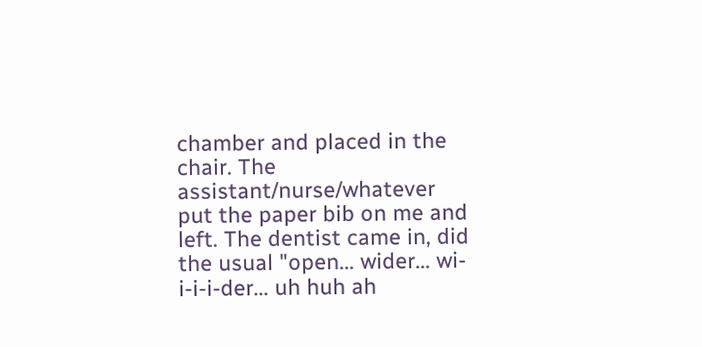chamber and placed in the chair. The assistant/nurse/whatever put the paper bib on me and left. The dentist came in, did the usual "open... wider... wi-i-i-i-der... uh huh ah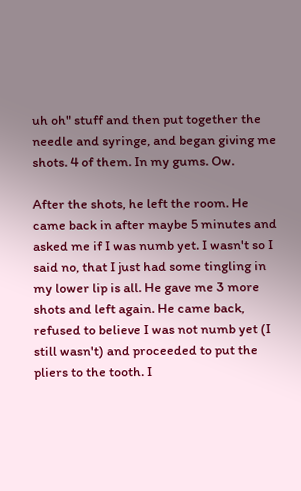uh oh" stuff and then put together the needle and syringe, and began giving me shots. 4 of them. In my gums. Ow.

After the shots, he left the room. He came back in after maybe 5 minutes and asked me if I was numb yet. I wasn't so I said no, that I just had some tingling in my lower lip is all. He gave me 3 more shots and left again. He came back, refused to believe I was not numb yet (I still wasn't) and proceeded to put the pliers to the tooth. I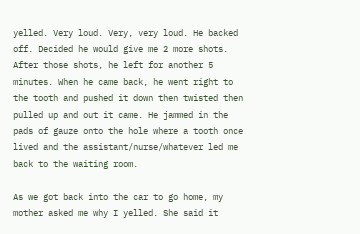yelled. Very loud. Very, very loud. He backed off. Decided he would give me 2 more shots. After those shots, he left for another 5 minutes. When he came back, he went right to the tooth and pushed it down then twisted then pulled up and out it came. He jammed in the pads of gauze onto the hole where a tooth once lived and the assistant/nurse/whatever led me back to the waiting room.

As we got back into the car to go home, my mother asked me why I yelled. She said it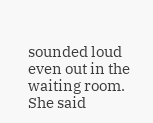sounded loud even out in the waiting room. She said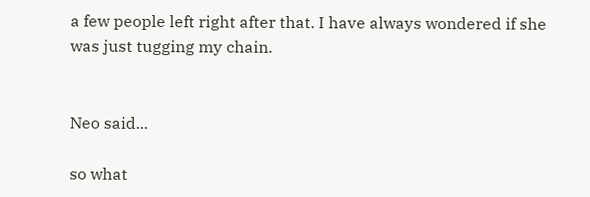a few people left right after that. I have always wondered if she was just tugging my chain.


Neo said...

so what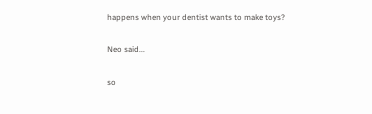happens when your dentist wants to make toys?

Neo said...

so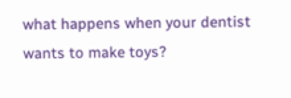what happens when your dentist wants to make toys?